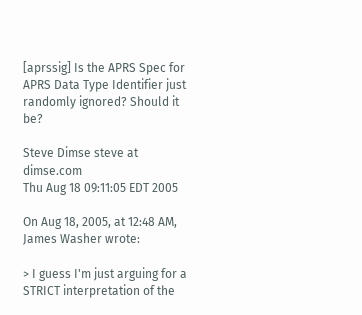[aprssig] Is the APRS Spec for APRS Data Type Identifier just randomly ignored? Should it be?

Steve Dimse steve at dimse.com
Thu Aug 18 09:11:05 EDT 2005

On Aug 18, 2005, at 12:48 AM, James Washer wrote:

> I guess I'm just arguing for a STRICT interpretation of the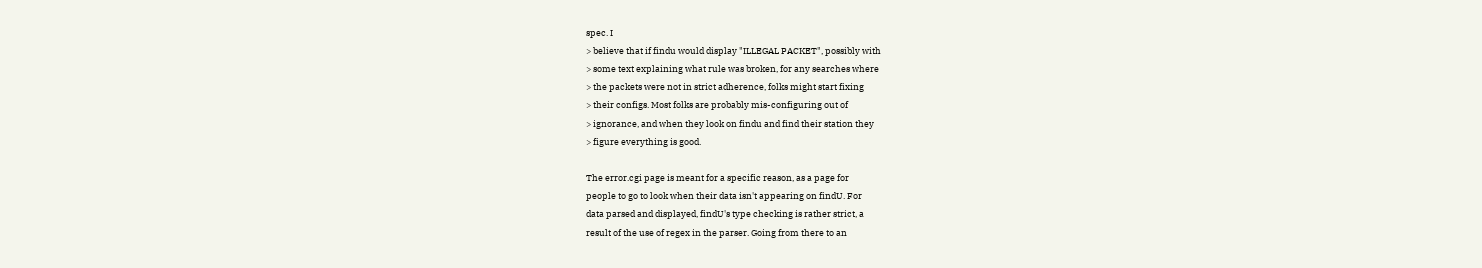spec. I
> believe that if findu would display "ILLEGAL PACKET", possibly with
> some text explaining what rule was broken, for any searches where
> the packets were not in strict adherence, folks might start fixing
> their configs. Most folks are probably mis-configuring out of
> ignorance, and when they look on findu and find their station they
> figure everything is good.

The error.cgi page is meant for a specific reason, as a page for
people to go to look when their data isn't appearing on findU. For
data parsed and displayed, findU's type checking is rather strict, a
result of the use of regex in the parser. Going from there to an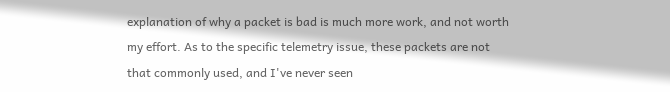explanation of why a packet is bad is much more work, and not worth
my effort. As to the specific telemetry issue, these packets are not
that commonly used, and I've never seen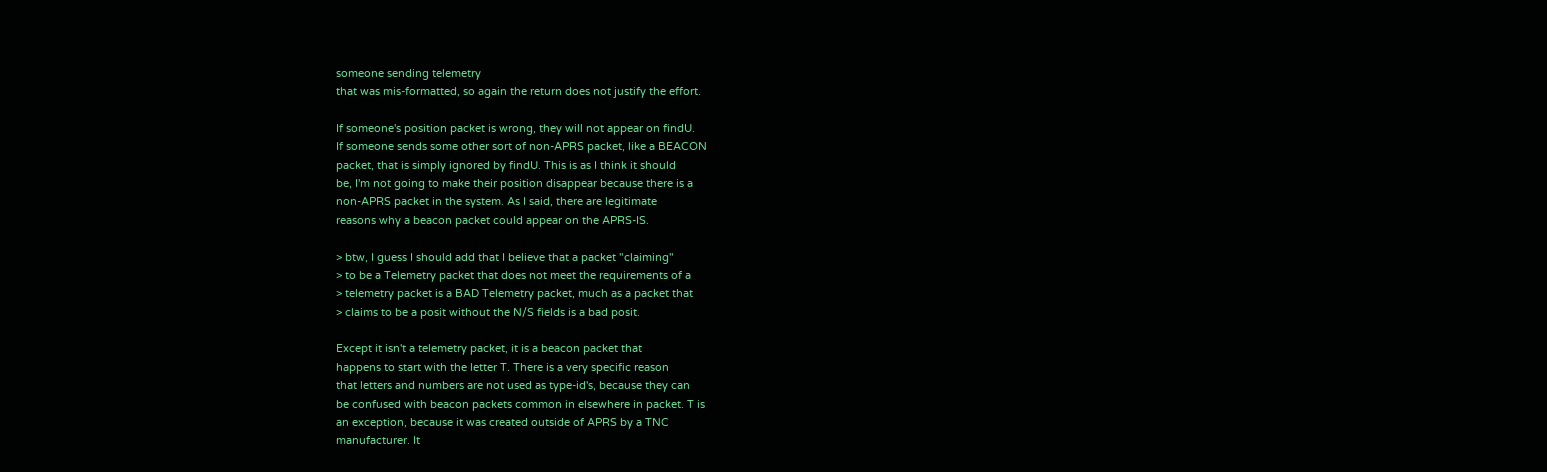someone sending telemetry
that was mis-formatted, so again the return does not justify the effort.

If someone's position packet is wrong, they will not appear on findU.
If someone sends some other sort of non-APRS packet, like a BEACON
packet, that is simply ignored by findU. This is as I think it should
be, I'm not going to make their position disappear because there is a
non-APRS packet in the system. As I said, there are legitimate
reasons why a beacon packet could appear on the APRS-IS.

> btw, I guess I should add that I believe that a packet "claiming"
> to be a Telemetry packet that does not meet the requirements of a
> telemetry packet is a BAD Telemetry packet, much as a packet that
> claims to be a posit without the N/S fields is a bad posit.

Except it isn't a telemetry packet, it is a beacon packet that
happens to start with the letter T. There is a very specific reason
that letters and numbers are not used as type-id's, because they can
be confused with beacon packets common in elsewhere in packet. T is
an exception, because it was created outside of APRS by a TNC
manufacturer. It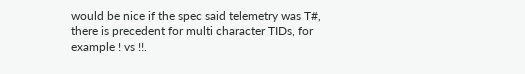would be nice if the spec said telemetry was T#,
there is precedent for multi character TIDs, for example ! vs !!.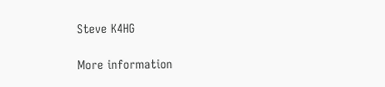Steve K4HG

More information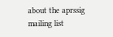about the aprssig mailing list